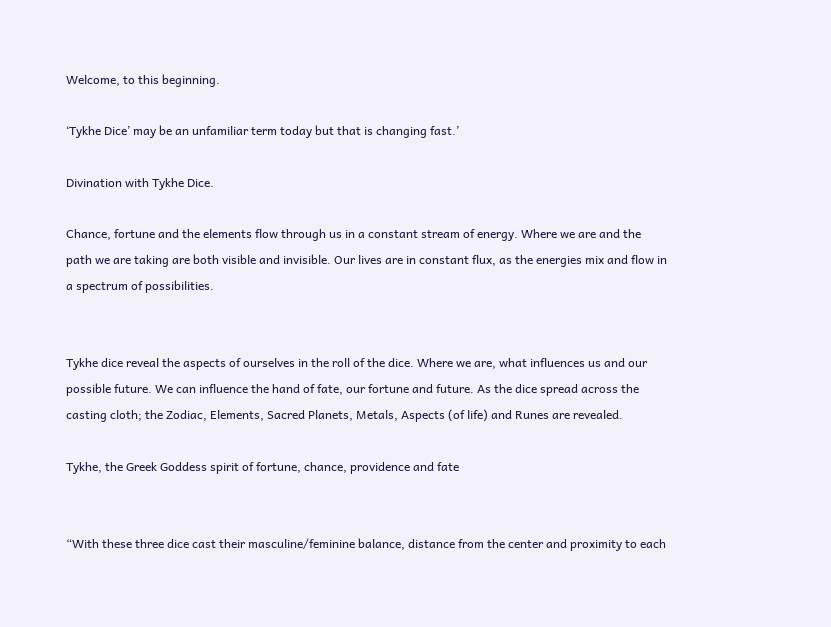Welcome, to this beginning.

‘Tykhe Dice’ may be an unfamiliar term today but that is changing fast.’

Divination with Tykhe Dice.

Chance, fortune and the elements flow through us in a constant stream of energy. Where we are and the path we are taking are both visible and invisible. Our lives are in constant flux, as the energies mix and flow in a spectrum of possibilities.


Tykhe dice reveal the aspects of ourselves in the roll of the dice. Where we are, what influences us and our possible future. We can influence the hand of fate, our fortune and future. As the dice spread across the casting cloth; the Zodiac, Elements, Sacred Planets, Metals, Aspects (of life) and Runes are revealed.

Tykhe, the Greek Goddess spirit of fortune, chance, providence and fate


“With these three dice cast their masculine/feminine balance, distance from the center and proximity to each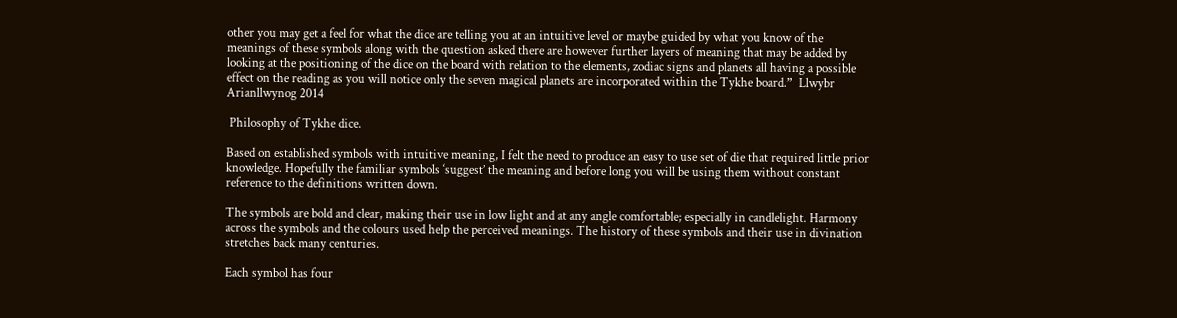other you may get a feel for what the dice are telling you at an intuitive level or maybe guided by what you know of the meanings of these symbols along with the question asked there are however further layers of meaning that may be added by looking at the positioning of the dice on the board with relation to the elements, zodiac signs and planets all having a possible effect on the reading as you will notice only the seven magical planets are incorporated within the Tykhe board.”  Llwybr Arianllwynog 2014

 Philosophy of Tykhe dice.

Based on established symbols with intuitive meaning, I felt the need to produce an easy to use set of die that required little prior knowledge. Hopefully the familiar symbols ‘suggest’ the meaning and before long you will be using them without constant reference to the definitions written down.

The symbols are bold and clear, making their use in low light and at any angle comfortable; especially in candlelight. Harmony across the symbols and the colours used help the perceived meanings. The history of these symbols and their use in divination stretches back many centuries.

Each symbol has four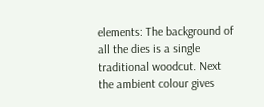elements: The background of all the dies is a single traditional woodcut. Next the ambient colour gives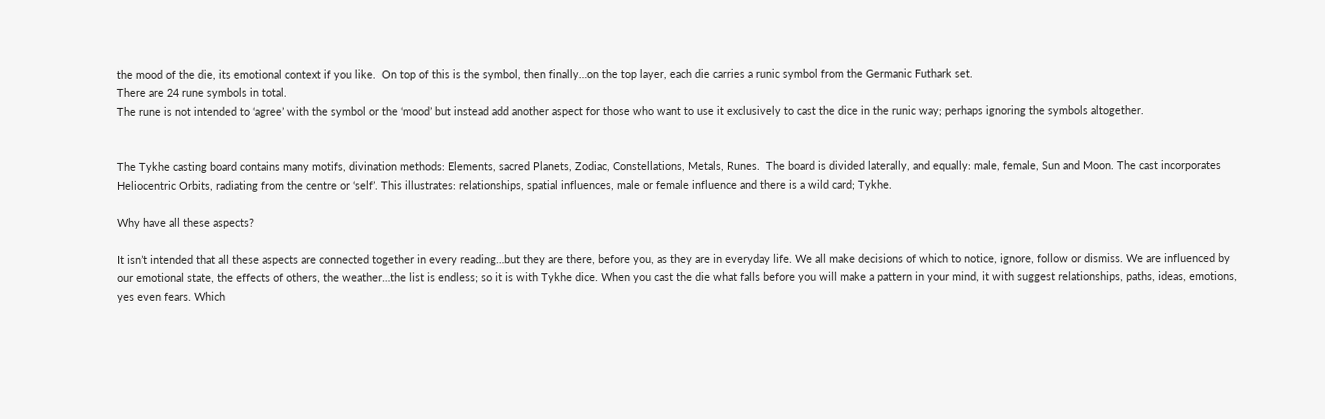the mood of the die, its emotional context if you like.  On top of this is the symbol, then finally…on the top layer, each die carries a runic symbol from the Germanic Futhark set.
There are 24 rune symbols in total.
The rune is not intended to ‘agree’ with the symbol or the ‘mood’ but instead add another aspect for those who want to use it exclusively to cast the dice in the runic way; perhaps ignoring the symbols altogether.


The Tykhe casting board contains many motifs, divination methods: Elements, sacred Planets, Zodiac, Constellations, Metals, Runes.  The board is divided laterally, and equally: male, female, Sun and Moon. The cast incorporates Heliocentric Orbits, radiating from the centre or ‘self’. This illustrates: relationships, spatial influences, male or female influence and there is a wild card; Tykhe.

Why have all these aspects?

It isn’t intended that all these aspects are connected together in every reading…but they are there, before you, as they are in everyday life. We all make decisions of which to notice, ignore, follow or dismiss. We are influenced by our emotional state, the effects of others, the weather…the list is endless; so it is with Tykhe dice. When you cast the die what falls before you will make a pattern in your mind, it with suggest relationships, paths, ideas, emotions, yes even fears. Which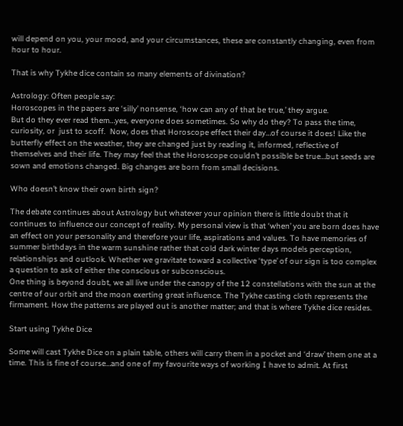will depend on you, your mood, and your circumstances, these are constantly changing, even from hour to hour.

That is why Tykhe dice contain so many elements of divination?

Astrology: Often people say:
Horoscopes in the papers are ‘silly’ nonsense, ‘how can any of that be true,’ they argue.
But do they ever read them…yes, everyone does sometimes. So why do they? To pass the time, curiosity, or  just to scoff.  Now, does that Horoscope effect their day…of course it does! Like the butterfly effect on the weather, they are changed just by reading it, informed, reflective of themselves and their life. They may feel that the Horoscope couldn’t possible be true…but seeds are sown and emotions changed. Big changes are born from small decisions.

Who doesn’t know their own birth sign?

The debate continues about Astrology but whatever your opinion there is little doubt that it continues to influence our concept of reality. My personal view is that ‘when’ you are born does have an effect on your personality and therefore your life, aspirations and values. To have memories of summer birthdays in the warm sunshine rather that cold dark winter days models perception, relationships and outlook. Whether we gravitate toward a collective ‘type’ of our sign is too complex a question to ask of either the conscious or subconscious.
One thing is beyond doubt, we all live under the canopy of the 12 constellations with the sun at the centre of our orbit and the moon exerting great influence. The Tykhe casting cloth represents the firmament. How the patterns are played out is another matter; and that is where Tykhe dice resides.

Start using Tykhe Dice

Some will cast Tykhe Dice on a plain table, others will carry them in a pocket and ‘draw’ them one at a time. This is fine of course…and one of my favourite ways of working I have to admit. At first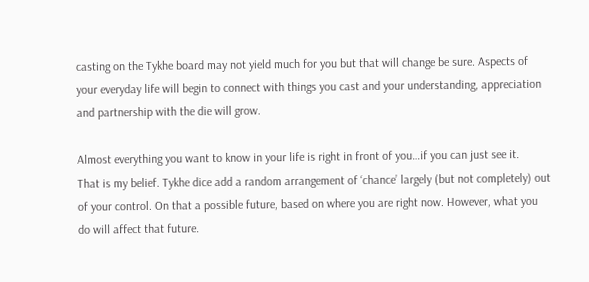casting on the Tykhe board may not yield much for you but that will change be sure. Aspects of your everyday life will begin to connect with things you cast and your understanding, appreciation and partnership with the die will grow.

Almost everything you want to know in your life is right in front of you…if you can just see it.
That is my belief. Tykhe dice add a random arrangement of ‘chance’ largely (but not completely) out of your control. On that a possible future, based on where you are right now. However, what you do will affect that future.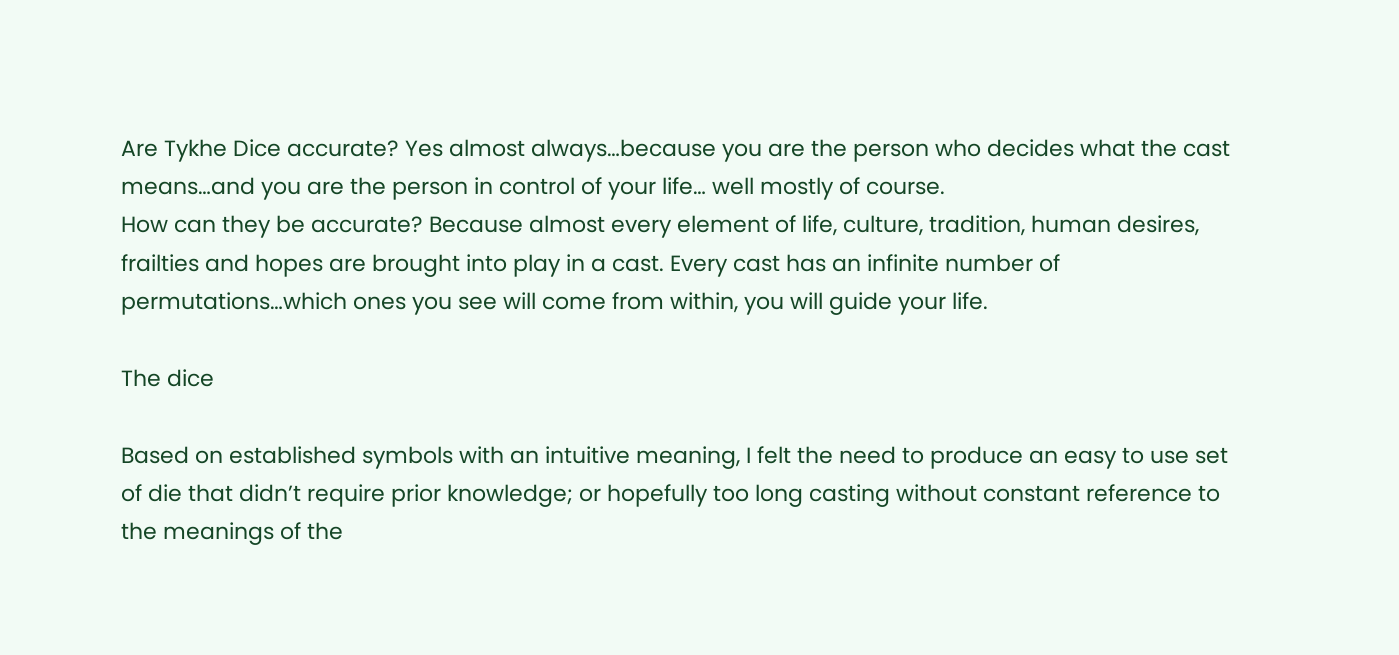Are Tykhe Dice accurate? Yes almost always…because you are the person who decides what the cast means…and you are the person in control of your life… well mostly of course.
How can they be accurate? Because almost every element of life, culture, tradition, human desires, frailties and hopes are brought into play in a cast. Every cast has an infinite number of permutations…which ones you see will come from within, you will guide your life.

The dice

Based on established symbols with an intuitive meaning, I felt the need to produce an easy to use set of die that didn’t require prior knowledge; or hopefully too long casting without constant reference to the meanings of the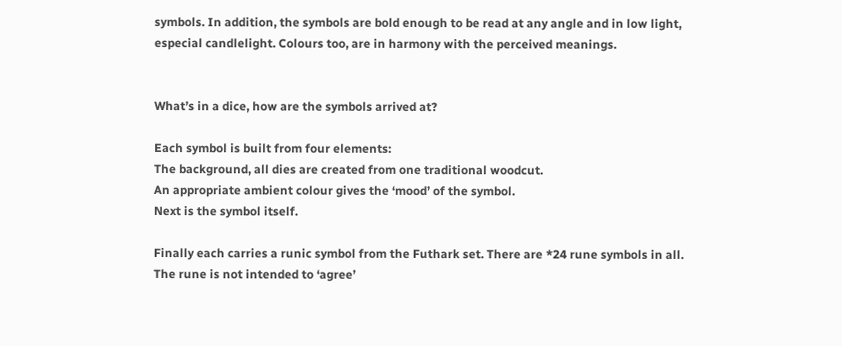symbols. In addition, the symbols are bold enough to be read at any angle and in low light, especial candlelight. Colours too, are in harmony with the perceived meanings.


What’s in a dice, how are the symbols arrived at?

Each symbol is built from four elements:
The background, all dies are created from one traditional woodcut.
An appropriate ambient colour gives the ‘mood’ of the symbol.
Next is the symbol itself.

Finally each carries a runic symbol from the Futhark set. There are *24 rune symbols in all. The rune is not intended to ‘agree’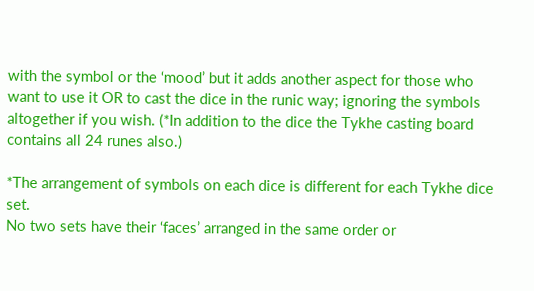with the symbol or the ‘mood’ but it adds another aspect for those who want to use it OR to cast the dice in the runic way; ignoring the symbols altogether if you wish. (*In addition to the dice the Tykhe casting board contains all 24 runes also.)

*The arrangement of symbols on each dice is different for each Tykhe dice set.
No two sets have their ‘faces’ arranged in the same order or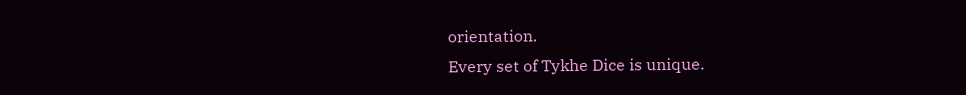orientation.
Every set of Tykhe Dice is unique.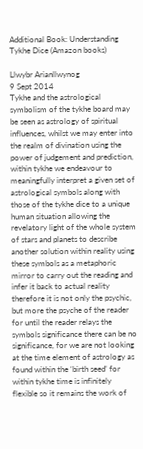Additional Book: Understanding Tykhe Dice (Amazon books)

Llwybr Arianllwynog
9 Sept 2014
Tykhe and the astrological symbolism of the tykhe board may be seen as astrology of spiritual influences, whilst we may enter into the realm of divination using the power of judgement and prediction, within tykhe we endeavour to meaningfully interpret a given set of astrological symbols along with those of the tykhe dice to a unique human situation allowing the revelatory light of the whole system of stars and planets to describe another solution within reality using these symbols as a metaphoric mirror to carry out the reading and infer it back to actual reality therefore it is not only the psychic, but more the psyche of the reader for until the reader relays the symbols significance there can be no significance, for we are not looking at the time element of astrology as found within the ‘birth seed’ for within tykhe time is infinitely flexible so it remains the work of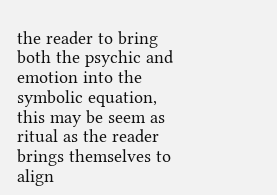the reader to bring both the psychic and emotion into the symbolic equation, this may be seem as ritual as the reader brings themselves to align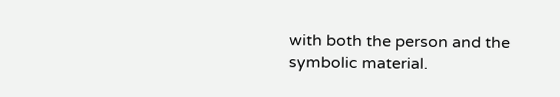with both the person and the symbolic material.